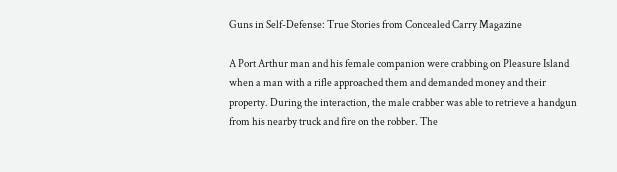Guns in Self-Defense: True Stories from Concealed Carry Magazine

A Port Arthur man and his female companion were crabbing on Pleasure Island when a man with a rifle approached them and demanded money and their property. During the interaction, the male crabber was able to retrieve a handgun from his nearby truck and fire on the robber. The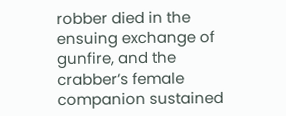robber died in the ensuing exchange of gunfire, and the crabber’s female companion sustained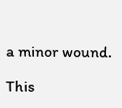a minor wound.

This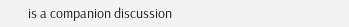is a companion discussion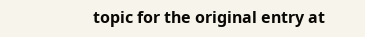topic for the original entry at